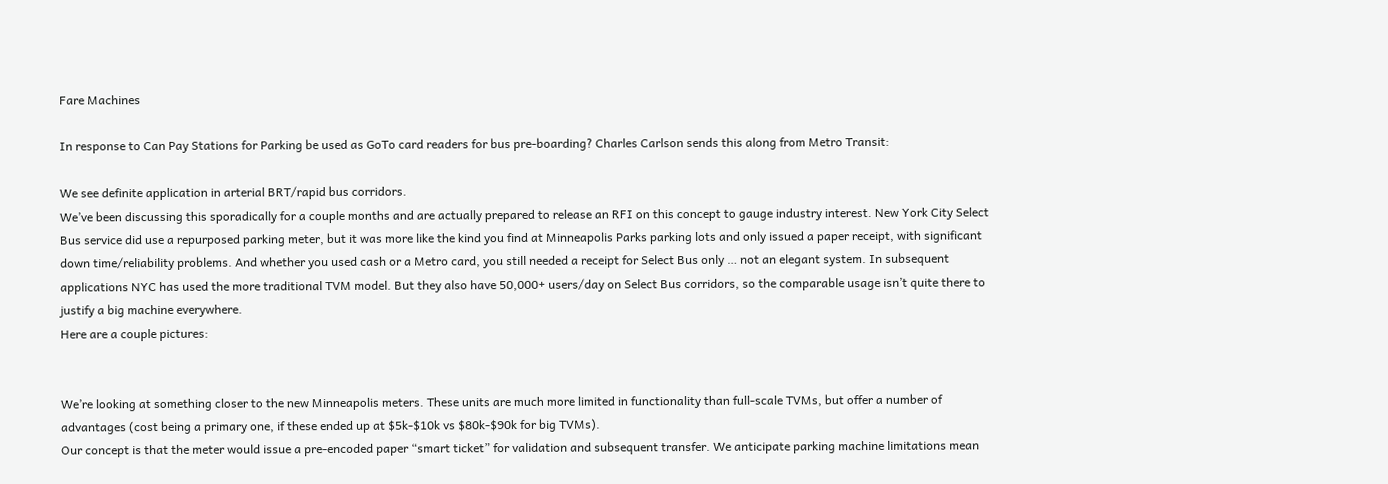Fare Machines

In response to Can Pay Stations for Parking be used as GoTo card readers for bus pre-boarding? Charles Carlson sends this along from Metro Transit:

We see definite application in arterial BRT/rapid bus corridors.
We’ve been discussing this sporadically for a couple months and are actually prepared to release an RFI on this concept to gauge industry interest. New York City Select Bus service did use a repurposed parking meter, but it was more like the kind you find at Minneapolis Parks parking lots and only issued a paper receipt, with significant down time/reliability problems. And whether you used cash or a Metro card, you still needed a receipt for Select Bus only … not an elegant system. In subsequent applications NYC has used the more traditional TVM model. But they also have 50,000+ users/day on Select Bus corridors, so the comparable usage isn’t quite there to justify a big machine everywhere.
Here are a couple pictures:


We’re looking at something closer to the new Minneapolis meters. These units are much more limited in functionality than full-scale TVMs, but offer a number of advantages (cost being a primary one, if these ended up at $5k-$10k vs $80k-$90k for big TVMs).
Our concept is that the meter would issue a pre-encoded paper “smart ticket” for validation and subsequent transfer. We anticipate parking machine limitations mean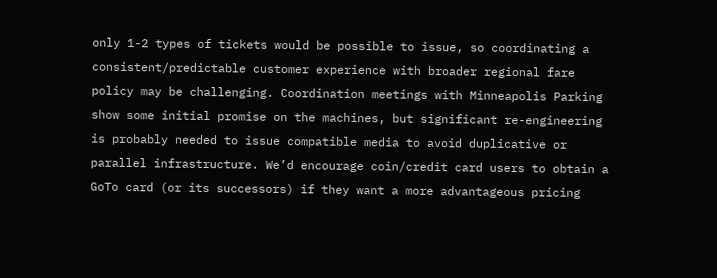only 1-2 types of tickets would be possible to issue, so coordinating a consistent/predictable customer experience with broader regional fare policy may be challenging. Coordination meetings with Minneapolis Parking show some initial promise on the machines, but significant re-engineering is probably needed to issue compatible media to avoid duplicative or parallel infrastructure. We’d encourage coin/credit card users to obtain a GoTo card (or its successors) if they want a more advantageous pricing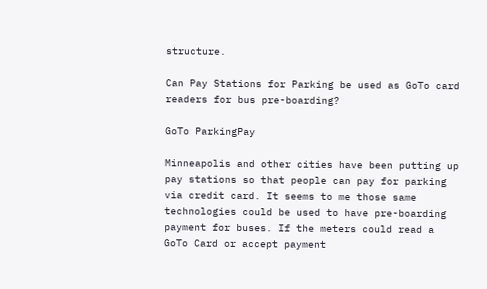structure.

Can Pay Stations for Parking be used as GoTo card readers for bus pre-boarding?

GoTo ParkingPay

Minneapolis and other cities have been putting up pay stations so that people can pay for parking via credit card. It seems to me those same technologies could be used to have pre-boarding payment for buses. If the meters could read a GoTo Card or accept payment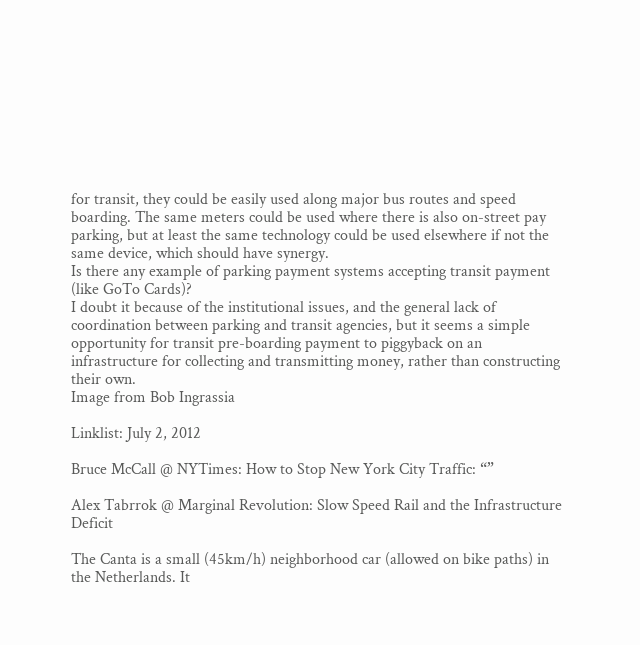for transit, they could be easily used along major bus routes and speed boarding. The same meters could be used where there is also on-street pay parking, but at least the same technology could be used elsewhere if not the same device, which should have synergy.
Is there any example of parking payment systems accepting transit payment (like GoTo Cards)?
I doubt it because of the institutional issues, and the general lack of coordination between parking and transit agencies, but it seems a simple opportunity for transit pre-boarding payment to piggyback on an infrastructure for collecting and transmitting money, rather than constructing their own.
Image from Bob Ingrassia

Linklist: July 2, 2012

Bruce McCall @ NYTimes: How to Stop New York City Traffic: “”

Alex Tabrrok @ Marginal Revolution: Slow Speed Rail and the Infrastructure Deficit

The Canta is a small (45km/h) neighborhood car (allowed on bike paths) in the Netherlands. It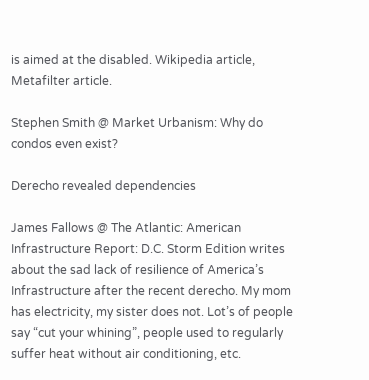is aimed at the disabled. Wikipedia article, Metafilter article.

Stephen Smith @ Market Urbanism: Why do condos even exist?

Derecho revealed dependencies

James Fallows @ The Atlantic: American Infrastructure Report: D.C. Storm Edition writes about the sad lack of resilience of America’s Infrastructure after the recent derecho. My mom has electricity, my sister does not. Lot’s of people say “cut your whining”, people used to regularly suffer heat without air conditioning, etc.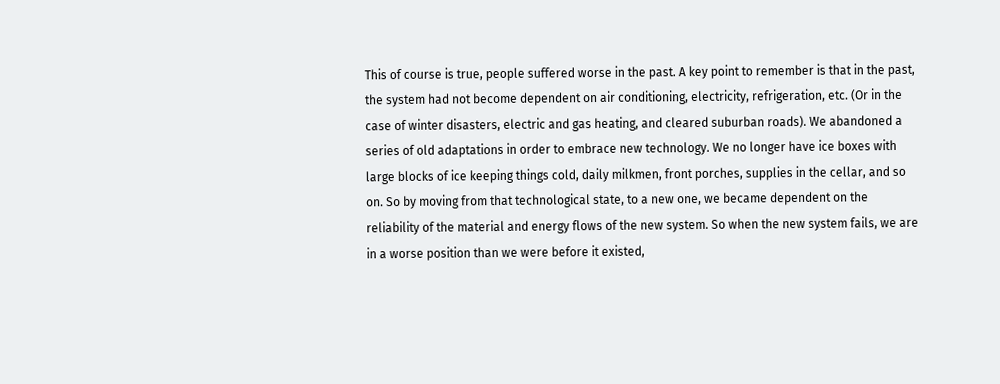This of course is true, people suffered worse in the past. A key point to remember is that in the past, the system had not become dependent on air conditioning, electricity, refrigeration, etc. (Or in the case of winter disasters, electric and gas heating, and cleared suburban roads). We abandoned a series of old adaptations in order to embrace new technology. We no longer have ice boxes with large blocks of ice keeping things cold, daily milkmen, front porches, supplies in the cellar, and so on. So by moving from that technological state, to a new one, we became dependent on the reliability of the material and energy flows of the new system. So when the new system fails, we are in a worse position than we were before it existed,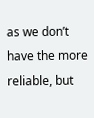as we don’t have the more reliable, but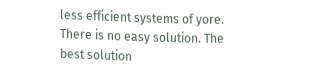less efficient systems of yore.
There is no easy solution. The best solution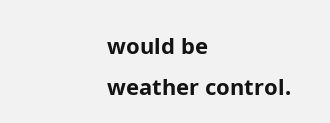would be weather control.